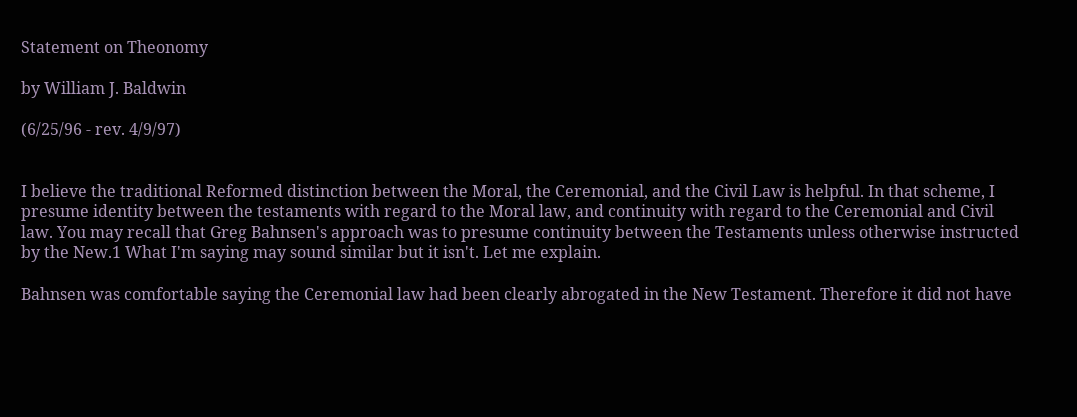Statement on Theonomy

by William J. Baldwin

(6/25/96 - rev. 4/9/97)


I believe the traditional Reformed distinction between the Moral, the Ceremonial, and the Civil Law is helpful. In that scheme, I presume identity between the testaments with regard to the Moral law, and continuity with regard to the Ceremonial and Civil law. You may recall that Greg Bahnsen's approach was to presume continuity between the Testaments unless otherwise instructed by the New.1 What I'm saying may sound similar but it isn't. Let me explain.

Bahnsen was comfortable saying the Ceremonial law had been clearly abrogated in the New Testament. Therefore it did not have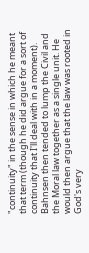"continuity" in the sense in which he meant that term (though he did argue for a sort of continuity that I'll deal with in a moment). Bahnsen then tended to lump the Civil and the Moral law together as a single unit. He would then argue that the law was rooted in God's very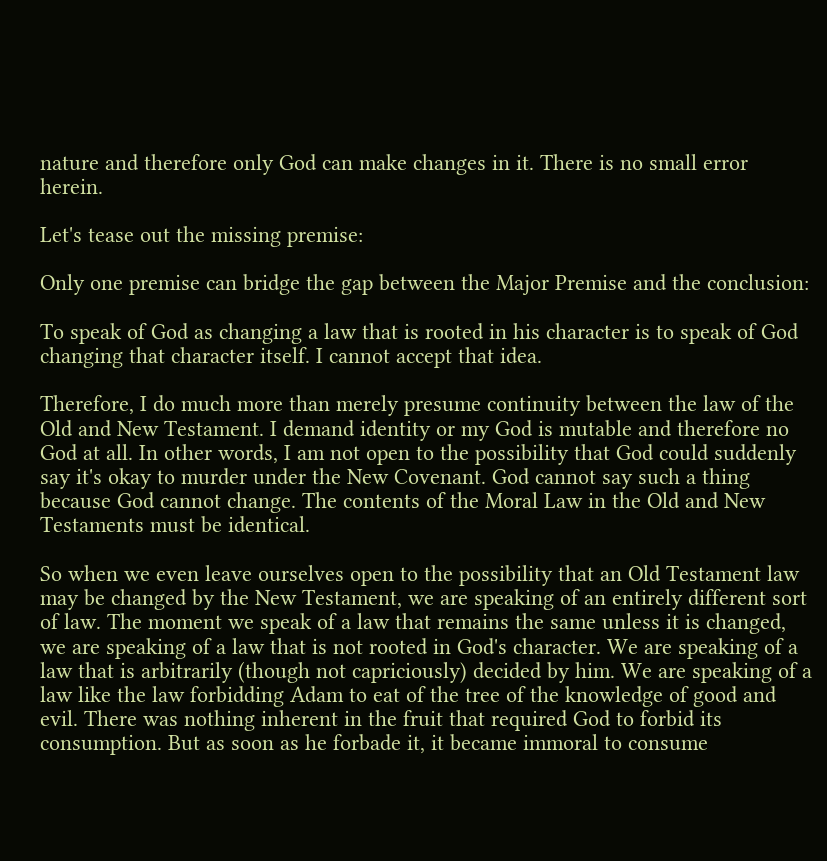nature and therefore only God can make changes in it. There is no small error herein.

Let's tease out the missing premise:

Only one premise can bridge the gap between the Major Premise and the conclusion:

To speak of God as changing a law that is rooted in his character is to speak of God changing that character itself. I cannot accept that idea.

Therefore, I do much more than merely presume continuity between the law of the Old and New Testament. I demand identity or my God is mutable and therefore no God at all. In other words, I am not open to the possibility that God could suddenly say it's okay to murder under the New Covenant. God cannot say such a thing because God cannot change. The contents of the Moral Law in the Old and New Testaments must be identical.

So when we even leave ourselves open to the possibility that an Old Testament law may be changed by the New Testament, we are speaking of an entirely different sort of law. The moment we speak of a law that remains the same unless it is changed, we are speaking of a law that is not rooted in God's character. We are speaking of a law that is arbitrarily (though not capriciously) decided by him. We are speaking of a law like the law forbidding Adam to eat of the tree of the knowledge of good and evil. There was nothing inherent in the fruit that required God to forbid its consumption. But as soon as he forbade it, it became immoral to consume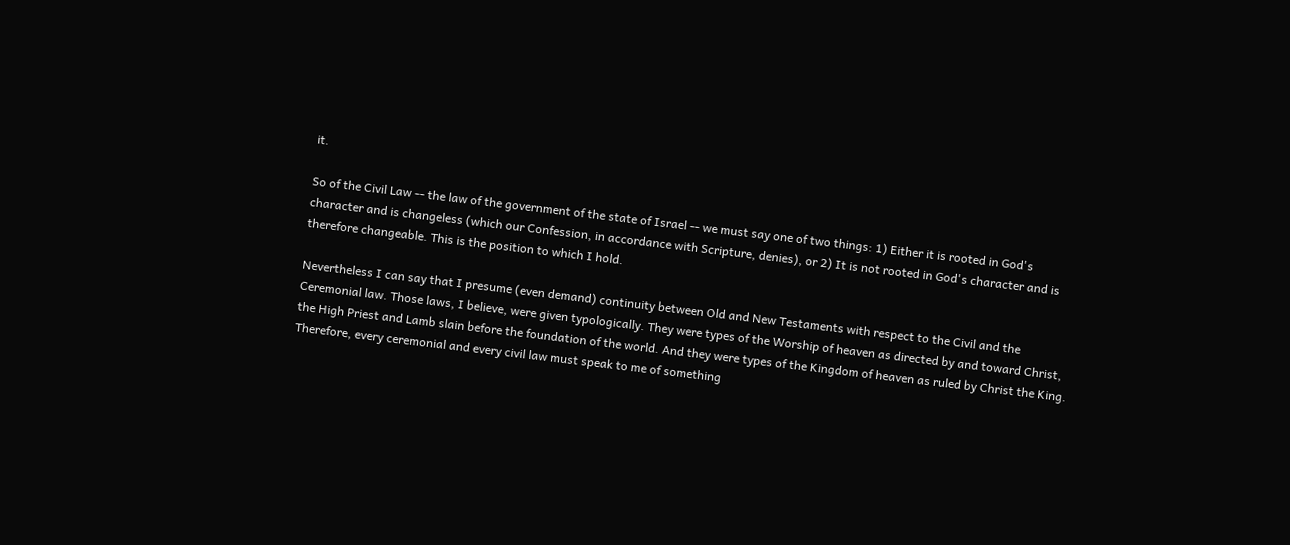it.

So of the Civil Law -- the law of the government of the state of Israel -- we must say one of two things: 1) Either it is rooted in God's character and is changeless (which our Confession, in accordance with Scripture, denies), or 2) It is not rooted in God's character and is therefore changeable. This is the position to which I hold.

Nevertheless I can say that I presume (even demand) continuity between Old and New Testaments with respect to the Civil and the Ceremonial law. Those laws, I believe, were given typologically. They were types of the Worship of heaven as directed by and toward Christ, the High Priest and Lamb slain before the foundation of the world. And they were types of the Kingdom of heaven as ruled by Christ the King. Therefore, every ceremonial and every civil law must speak to me of something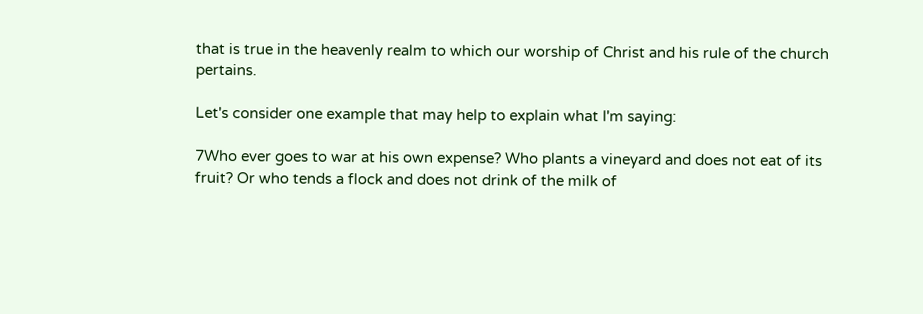that is true in the heavenly realm to which our worship of Christ and his rule of the church pertains.

Let's consider one example that may help to explain what I'm saying:

7Who ever goes to war at his own expense? Who plants a vineyard and does not eat of its fruit? Or who tends a flock and does not drink of the milk of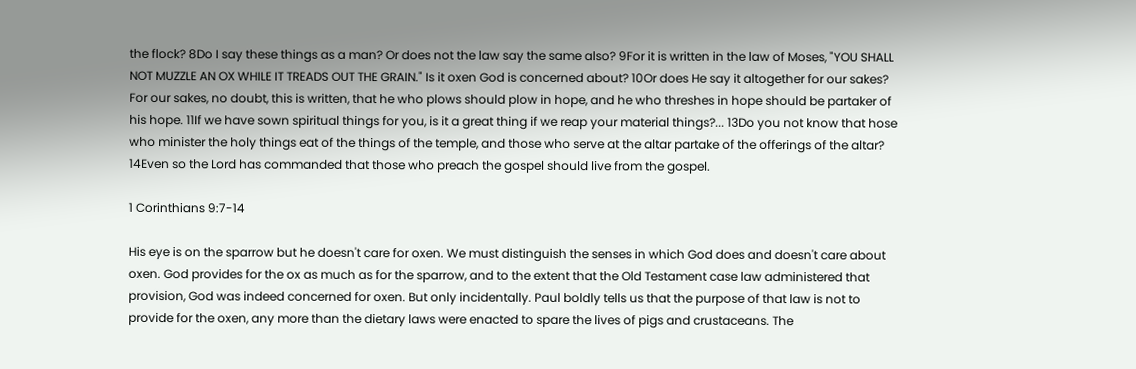the flock? 8Do I say these things as a man? Or does not the law say the same also? 9For it is written in the law of Moses, "YOU SHALL NOT MUZZLE AN OX WHILE IT TREADS OUT THE GRAIN." Is it oxen God is concerned about? 10Or does He say it altogether for our sakes? For our sakes, no doubt, this is written, that he who plows should plow in hope, and he who threshes in hope should be partaker of his hope. 11If we have sown spiritual things for you, is it a great thing if we reap your material things?... 13Do you not know that hose who minister the holy things eat of the things of the temple, and those who serve at the altar partake of the offerings of the altar? 14Even so the Lord has commanded that those who preach the gospel should live from the gospel.

1 Corinthians 9:7-14

His eye is on the sparrow but he doesn't care for oxen. We must distinguish the senses in which God does and doesn't care about oxen. God provides for the ox as much as for the sparrow, and to the extent that the Old Testament case law administered that provision, God was indeed concerned for oxen. But only incidentally. Paul boldly tells us that the purpose of that law is not to provide for the oxen, any more than the dietary laws were enacted to spare the lives of pigs and crustaceans. The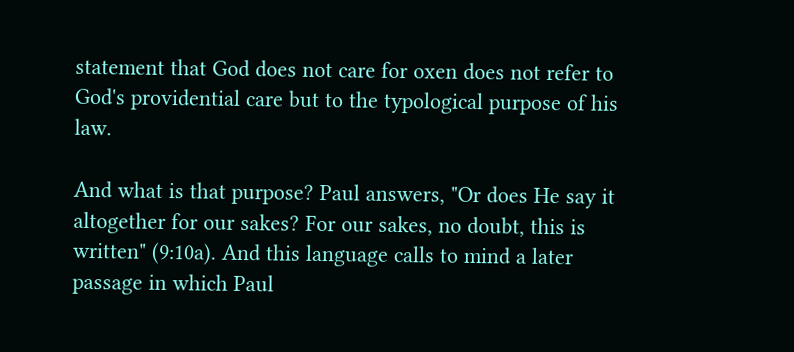statement that God does not care for oxen does not refer to God's providential care but to the typological purpose of his law.

And what is that purpose? Paul answers, "Or does He say it altogether for our sakes? For our sakes, no doubt, this is written" (9:10a). And this language calls to mind a later passage in which Paul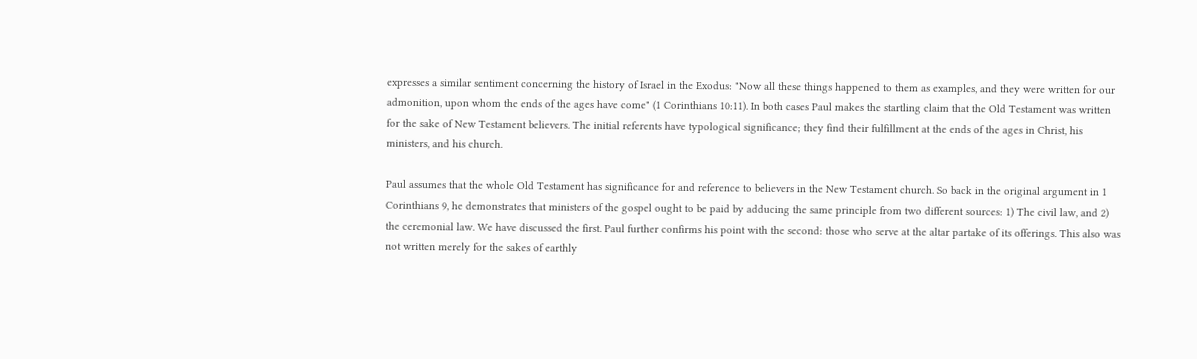expresses a similar sentiment concerning the history of Israel in the Exodus: "Now all these things happened to them as examples, and they were written for our admonition, upon whom the ends of the ages have come" (1 Corinthians 10:11). In both cases Paul makes the startling claim that the Old Testament was written for the sake of New Testament believers. The initial referents have typological significance; they find their fulfillment at the ends of the ages in Christ, his ministers, and his church.

Paul assumes that the whole Old Testament has significance for and reference to believers in the New Testament church. So back in the original argument in 1 Corinthians 9, he demonstrates that ministers of the gospel ought to be paid by adducing the same principle from two different sources: 1) The civil law, and 2) the ceremonial law. We have discussed the first. Paul further confirms his point with the second: those who serve at the altar partake of its offerings. This also was not written merely for the sakes of earthly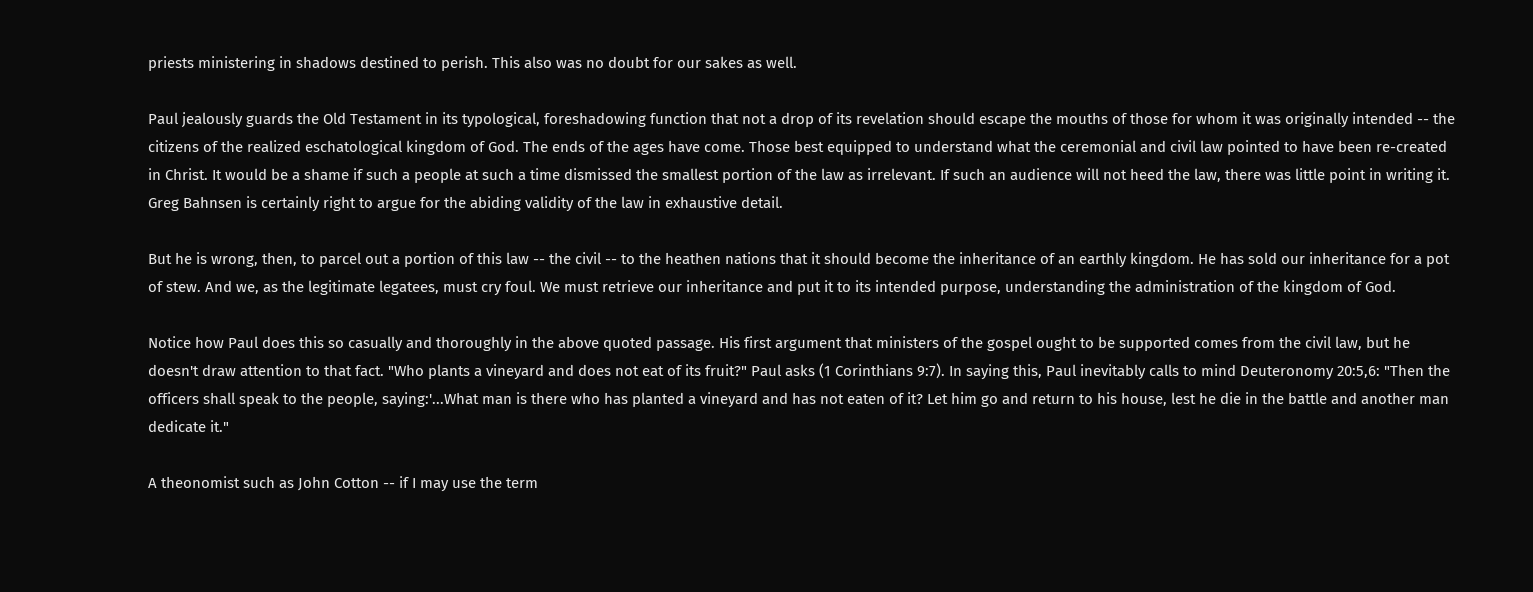priests ministering in shadows destined to perish. This also was no doubt for our sakes as well.

Paul jealously guards the Old Testament in its typological, foreshadowing function that not a drop of its revelation should escape the mouths of those for whom it was originally intended -- the citizens of the realized eschatological kingdom of God. The ends of the ages have come. Those best equipped to understand what the ceremonial and civil law pointed to have been re-created in Christ. It would be a shame if such a people at such a time dismissed the smallest portion of the law as irrelevant. If such an audience will not heed the law, there was little point in writing it. Greg Bahnsen is certainly right to argue for the abiding validity of the law in exhaustive detail.

But he is wrong, then, to parcel out a portion of this law -- the civil -- to the heathen nations that it should become the inheritance of an earthly kingdom. He has sold our inheritance for a pot of stew. And we, as the legitimate legatees, must cry foul. We must retrieve our inheritance and put it to its intended purpose, understanding the administration of the kingdom of God.

Notice how Paul does this so casually and thoroughly in the above quoted passage. His first argument that ministers of the gospel ought to be supported comes from the civil law, but he doesn't draw attention to that fact. "Who plants a vineyard and does not eat of its fruit?" Paul asks (1 Corinthians 9:7). In saying this, Paul inevitably calls to mind Deuteronomy 20:5,6: "Then the officers shall speak to the people, saying:'...What man is there who has planted a vineyard and has not eaten of it? Let him go and return to his house, lest he die in the battle and another man dedicate it."

A theonomist such as John Cotton -- if I may use the term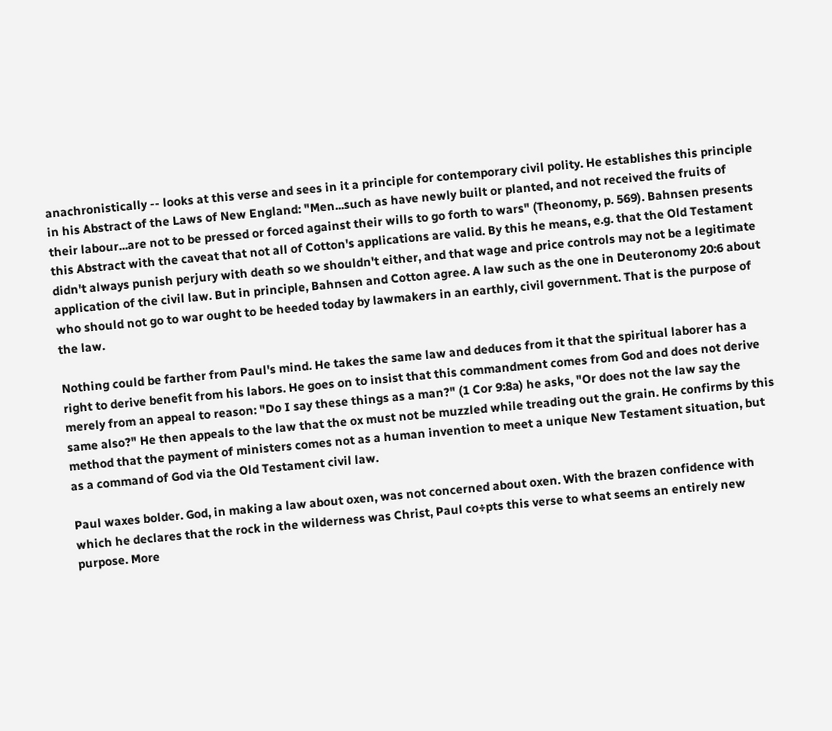anachronistically -- looks at this verse and sees in it a principle for contemporary civil polity. He establishes this principle in his Abstract of the Laws of New England: "Men...such as have newly built or planted, and not received the fruits of their labour...are not to be pressed or forced against their wills to go forth to wars" (Theonomy, p. 569). Bahnsen presents this Abstract with the caveat that not all of Cotton's applications are valid. By this he means, e.g. that the Old Testament didn't always punish perjury with death so we shouldn't either, and that wage and price controls may not be a legitimate application of the civil law. But in principle, Bahnsen and Cotton agree. A law such as the one in Deuteronomy 20:6 about who should not go to war ought to be heeded today by lawmakers in an earthly, civil government. That is the purpose of the law.

Nothing could be farther from Paul's mind. He takes the same law and deduces from it that the spiritual laborer has a right to derive benefit from his labors. He goes on to insist that this commandment comes from God and does not derive merely from an appeal to reason: "Do I say these things as a man?" (1 Cor 9:8a) he asks, "Or does not the law say the same also?" He then appeals to the law that the ox must not be muzzled while treading out the grain. He confirms by this method that the payment of ministers comes not as a human invention to meet a unique New Testament situation, but as a command of God via the Old Testament civil law.

Paul waxes bolder. God, in making a law about oxen, was not concerned about oxen. With the brazen confidence with which he declares that the rock in the wilderness was Christ, Paul co÷pts this verse to what seems an entirely new purpose. More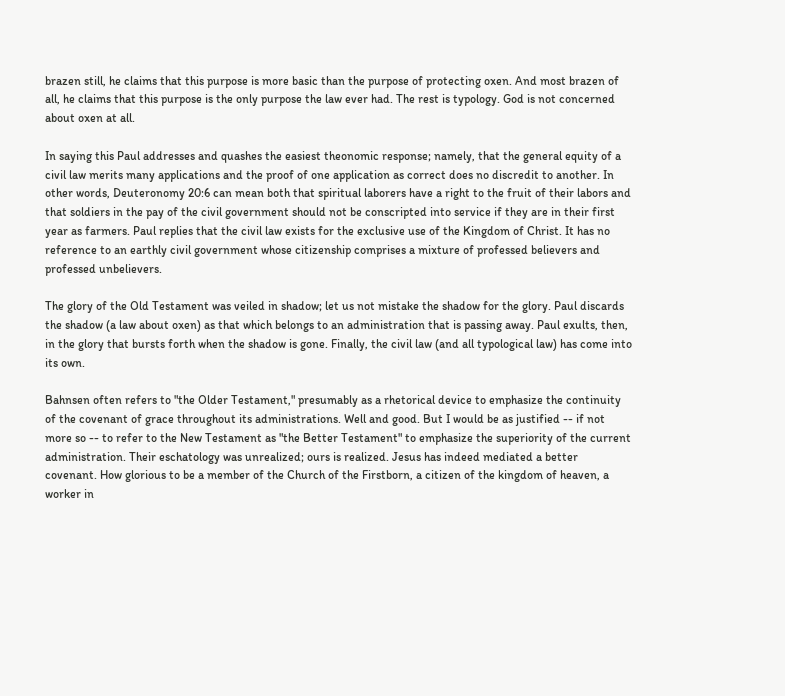brazen still, he claims that this purpose is more basic than the purpose of protecting oxen. And most brazen of all, he claims that this purpose is the only purpose the law ever had. The rest is typology. God is not concerned about oxen at all.

In saying this Paul addresses and quashes the easiest theonomic response; namely, that the general equity of a civil law merits many applications and the proof of one application as correct does no discredit to another. In other words, Deuteronomy 20:6 can mean both that spiritual laborers have a right to the fruit of their labors and that soldiers in the pay of the civil government should not be conscripted into service if they are in their first year as farmers. Paul replies that the civil law exists for the exclusive use of the Kingdom of Christ. It has no reference to an earthly civil government whose citizenship comprises a mixture of professed believers and professed unbelievers.

The glory of the Old Testament was veiled in shadow; let us not mistake the shadow for the glory. Paul discards the shadow (a law about oxen) as that which belongs to an administration that is passing away. Paul exults, then, in the glory that bursts forth when the shadow is gone. Finally, the civil law (and all typological law) has come into its own.

Bahnsen often refers to "the Older Testament," presumably as a rhetorical device to emphasize the continuity of the covenant of grace throughout its administrations. Well and good. But I would be as justified -- if not more so -- to refer to the New Testament as "the Better Testament" to emphasize the superiority of the current administration. Their eschatology was unrealized; ours is realized. Jesus has indeed mediated a better covenant. How glorious to be a member of the Church of the Firstborn, a citizen of the kingdom of heaven, a worker in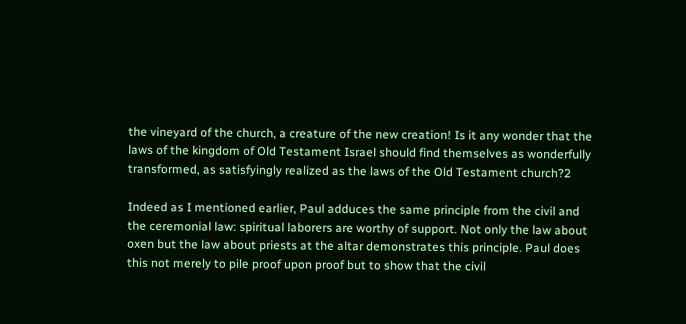the vineyard of the church, a creature of the new creation! Is it any wonder that the laws of the kingdom of Old Testament Israel should find themselves as wonderfully transformed, as satisfyingly realized as the laws of the Old Testament church?2

Indeed as I mentioned earlier, Paul adduces the same principle from the civil and the ceremonial law: spiritual laborers are worthy of support. Not only the law about oxen but the law about priests at the altar demonstrates this principle. Paul does this not merely to pile proof upon proof but to show that the civil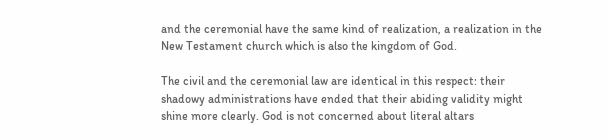and the ceremonial have the same kind of realization, a realization in the New Testament church which is also the kingdom of God.

The civil and the ceremonial law are identical in this respect: their shadowy administrations have ended that their abiding validity might shine more clearly. God is not concerned about literal altars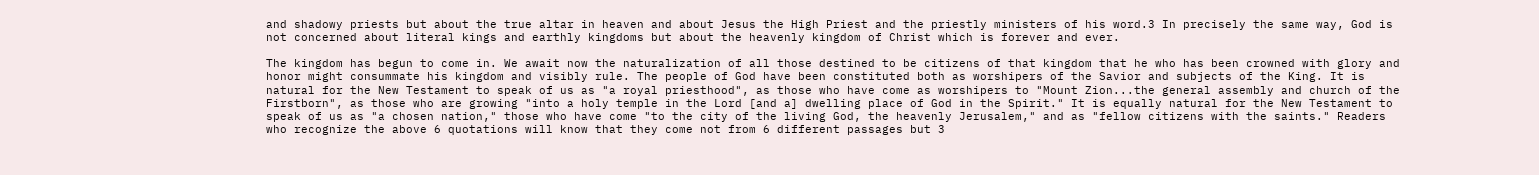and shadowy priests but about the true altar in heaven and about Jesus the High Priest and the priestly ministers of his word.3 In precisely the same way, God is not concerned about literal kings and earthly kingdoms but about the heavenly kingdom of Christ which is forever and ever.

The kingdom has begun to come in. We await now the naturalization of all those destined to be citizens of that kingdom that he who has been crowned with glory and honor might consummate his kingdom and visibly rule. The people of God have been constituted both as worshipers of the Savior and subjects of the King. It is natural for the New Testament to speak of us as "a royal priesthood", as those who have come as worshipers to "Mount Zion...the general assembly and church of the Firstborn", as those who are growing "into a holy temple in the Lord [and a] dwelling place of God in the Spirit." It is equally natural for the New Testament to speak of us as "a chosen nation," those who have come "to the city of the living God, the heavenly Jerusalem," and as "fellow citizens with the saints." Readers who recognize the above 6 quotations will know that they come not from 6 different passages but 3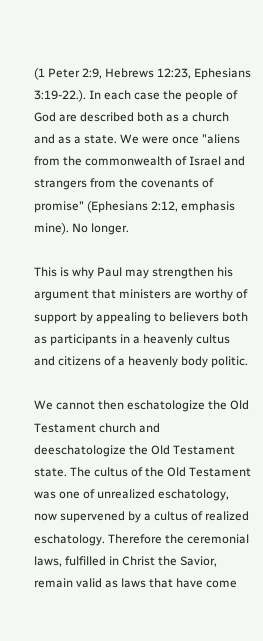(1 Peter 2:9, Hebrews 12:23, Ephesians 3:19-22.). In each case the people of God are described both as a church and as a state. We were once "aliens from the commonwealth of Israel and strangers from the covenants of promise" (Ephesians 2:12, emphasis mine). No longer.

This is why Paul may strengthen his argument that ministers are worthy of support by appealing to believers both as participants in a heavenly cultus and citizens of a heavenly body politic.

We cannot then eschatologize the Old Testament church and deeschatologize the Old Testament state. The cultus of the Old Testament was one of unrealized eschatology, now supervened by a cultus of realized eschatology. Therefore the ceremonial laws, fulfilled in Christ the Savior, remain valid as laws that have come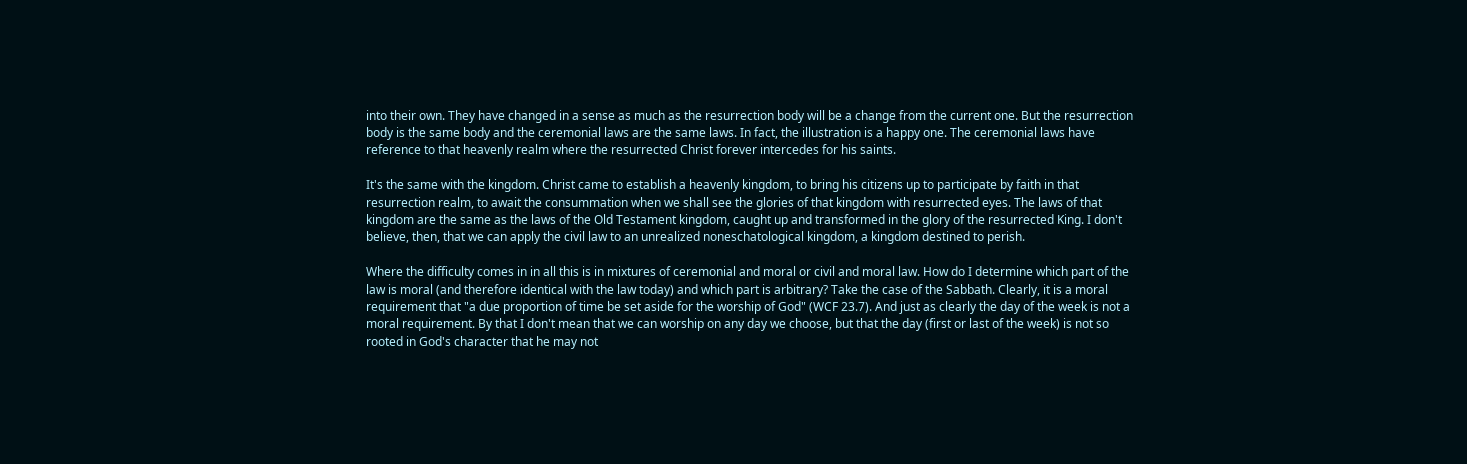into their own. They have changed in a sense as much as the resurrection body will be a change from the current one. But the resurrection body is the same body and the ceremonial laws are the same laws. In fact, the illustration is a happy one. The ceremonial laws have reference to that heavenly realm where the resurrected Christ forever intercedes for his saints.

It's the same with the kingdom. Christ came to establish a heavenly kingdom, to bring his citizens up to participate by faith in that resurrection realm, to await the consummation when we shall see the glories of that kingdom with resurrected eyes. The laws of that kingdom are the same as the laws of the Old Testament kingdom, caught up and transformed in the glory of the resurrected King. I don't believe, then, that we can apply the civil law to an unrealized noneschatological kingdom, a kingdom destined to perish.

Where the difficulty comes in in all this is in mixtures of ceremonial and moral or civil and moral law. How do I determine which part of the law is moral (and therefore identical with the law today) and which part is arbitrary? Take the case of the Sabbath. Clearly, it is a moral requirement that "a due proportion of time be set aside for the worship of God" (WCF 23.7). And just as clearly the day of the week is not a moral requirement. By that I don't mean that we can worship on any day we choose, but that the day (first or last of the week) is not so rooted in God's character that he may not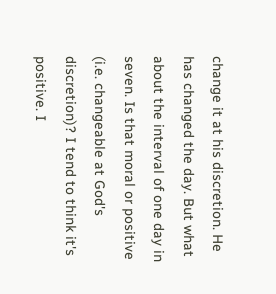change it at his discretion. He has changed the day. But what about the interval of one day in seven. Is that moral or positive (i.e. changeable at God's discretion)? I tend to think it's positive. I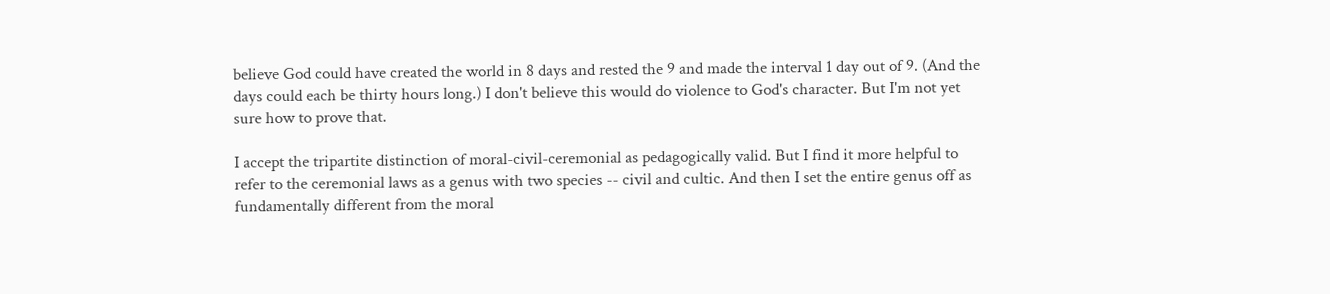believe God could have created the world in 8 days and rested the 9 and made the interval 1 day out of 9. (And the days could each be thirty hours long.) I don't believe this would do violence to God's character. But I'm not yet sure how to prove that.

I accept the tripartite distinction of moral-civil-ceremonial as pedagogically valid. But I find it more helpful to refer to the ceremonial laws as a genus with two species -- civil and cultic. And then I set the entire genus off as fundamentally different from the moral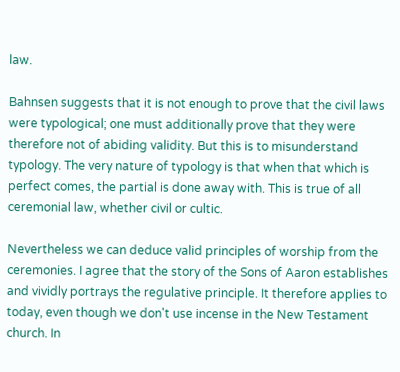law.

Bahnsen suggests that it is not enough to prove that the civil laws were typological; one must additionally prove that they were therefore not of abiding validity. But this is to misunderstand typology. The very nature of typology is that when that which is perfect comes, the partial is done away with. This is true of all ceremonial law, whether civil or cultic.

Nevertheless we can deduce valid principles of worship from the ceremonies. I agree that the story of the Sons of Aaron establishes and vividly portrays the regulative principle. It therefore applies to today, even though we don't use incense in the New Testament church. In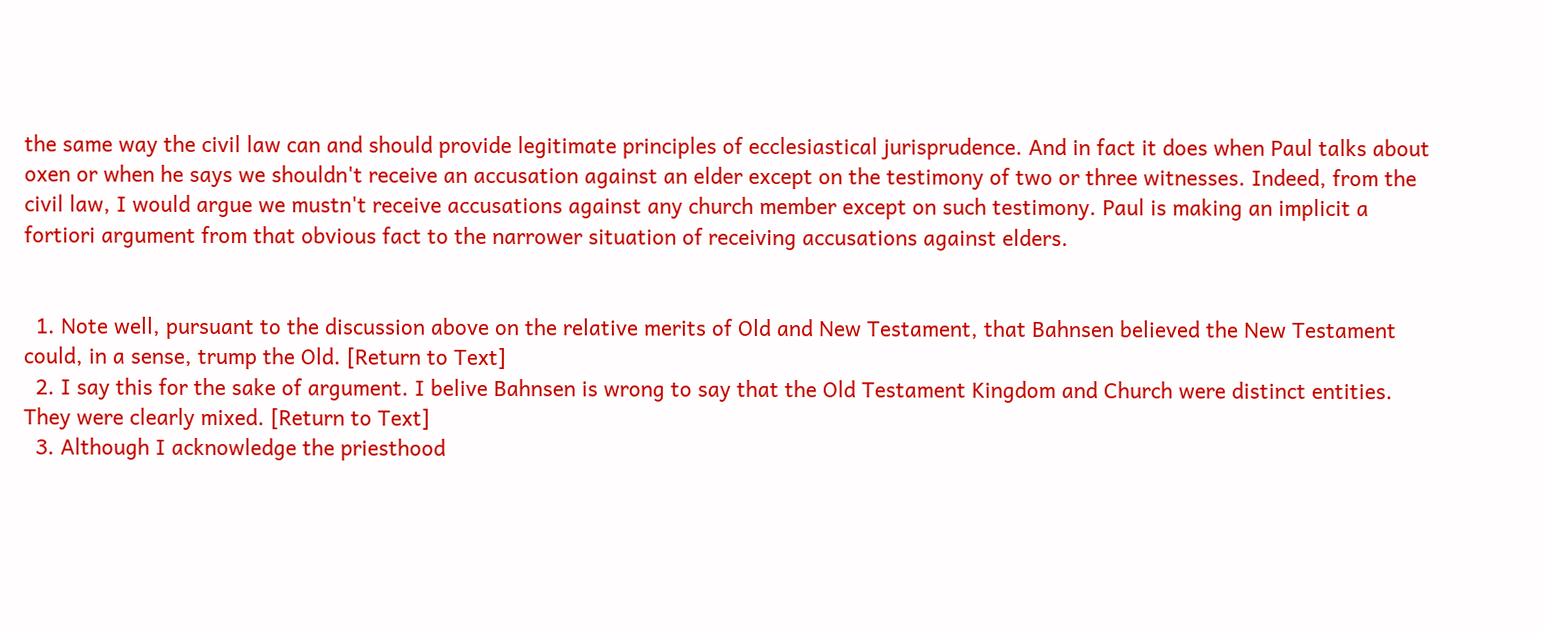the same way the civil law can and should provide legitimate principles of ecclesiastical jurisprudence. And in fact it does when Paul talks about oxen or when he says we shouldn't receive an accusation against an elder except on the testimony of two or three witnesses. Indeed, from the civil law, I would argue we mustn't receive accusations against any church member except on such testimony. Paul is making an implicit a fortiori argument from that obvious fact to the narrower situation of receiving accusations against elders.


  1. Note well, pursuant to the discussion above on the relative merits of Old and New Testament, that Bahnsen believed the New Testament could, in a sense, trump the Old. [Return to Text]
  2. I say this for the sake of argument. I belive Bahnsen is wrong to say that the Old Testament Kingdom and Church were distinct entities. They were clearly mixed. [Return to Text]
  3. Although I acknowledge the priesthood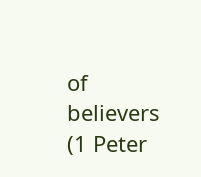of believers (1 Peter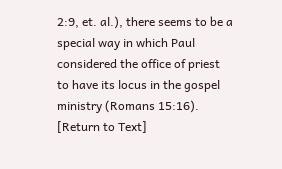2:9, et. al.), there seems to be a special way in which Paul considered the office of priest to have its locus in the gospel ministry (Romans 15:16). [Return to Text]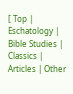[ Top | Eschatology | Bible Studies | Classics | Articles | Other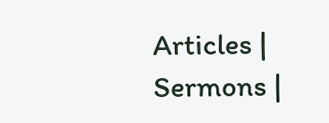Articles | Sermons |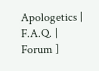Apologetics | F.A.Q. | Forum ]